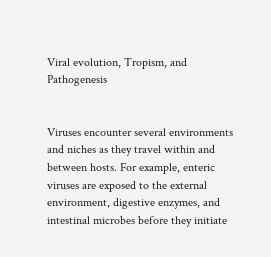Viral evolution, Tropism, and Pathogenesis


Viruses encounter several environments and niches as they travel within and between hosts. For example, enteric viruses are exposed to the external environment, digestive enzymes, and intestinal microbes before they initiate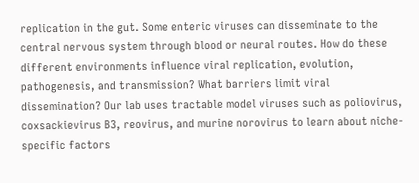replication in the gut. Some enteric viruses can disseminate to the central nervous system through blood or neural routes. How do these different environments influence viral replication, evolution, pathogenesis, and transmission? What barriers limit viral dissemination? Our lab uses tractable model viruses such as poliovirus, coxsackievirus B3, reovirus, and murine norovirus to learn about niche-specific factors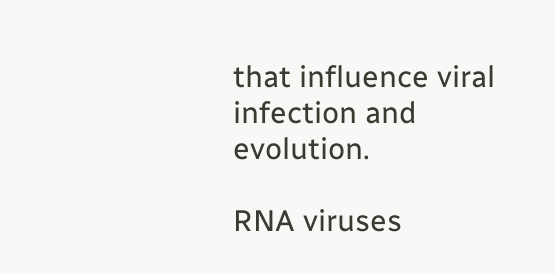that influence viral infection and evolution.

RNA viruses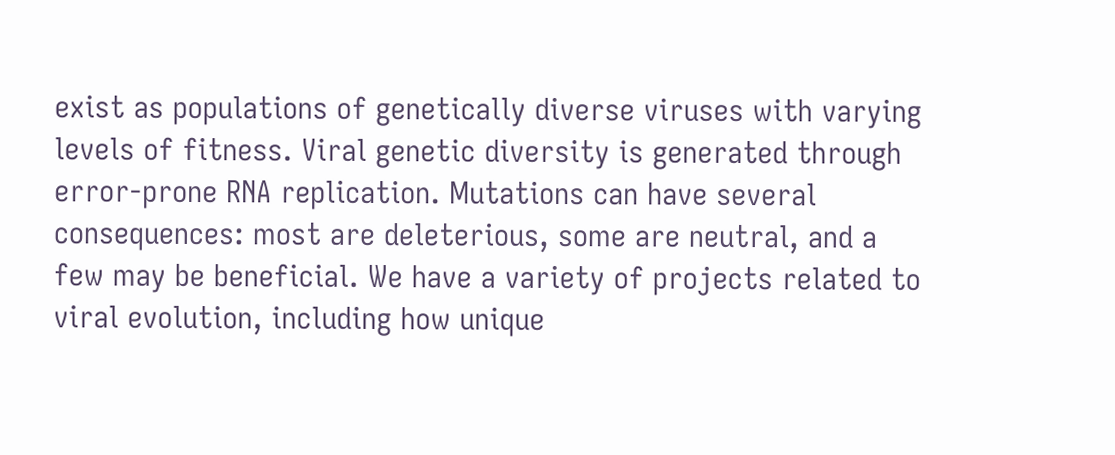exist as populations of genetically diverse viruses with varying levels of fitness. Viral genetic diversity is generated through error-prone RNA replication. Mutations can have several consequences: most are deleterious, some are neutral, and a few may be beneficial. We have a variety of projects related to viral evolution, including how unique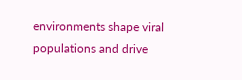environments shape viral populations and drive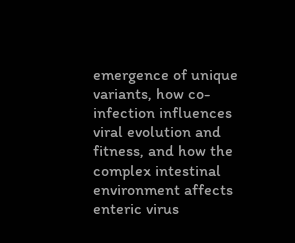emergence of unique variants, how co-infection influences viral evolution and fitness, and how the complex intestinal environment affects enteric virus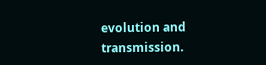evolution and transmission.